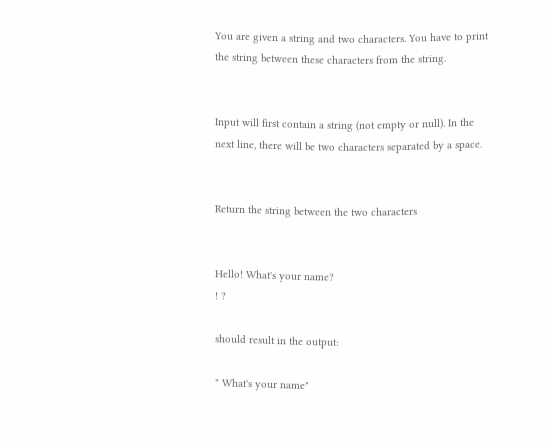You are given a string and two characters. You have to print the string between these characters from the string.


Input will first contain a string (not empty or null). In the next line, there will be two characters separated by a space.


Return the string between the two characters


Hello! What's your name?
! ?

should result in the output:

" What's your name"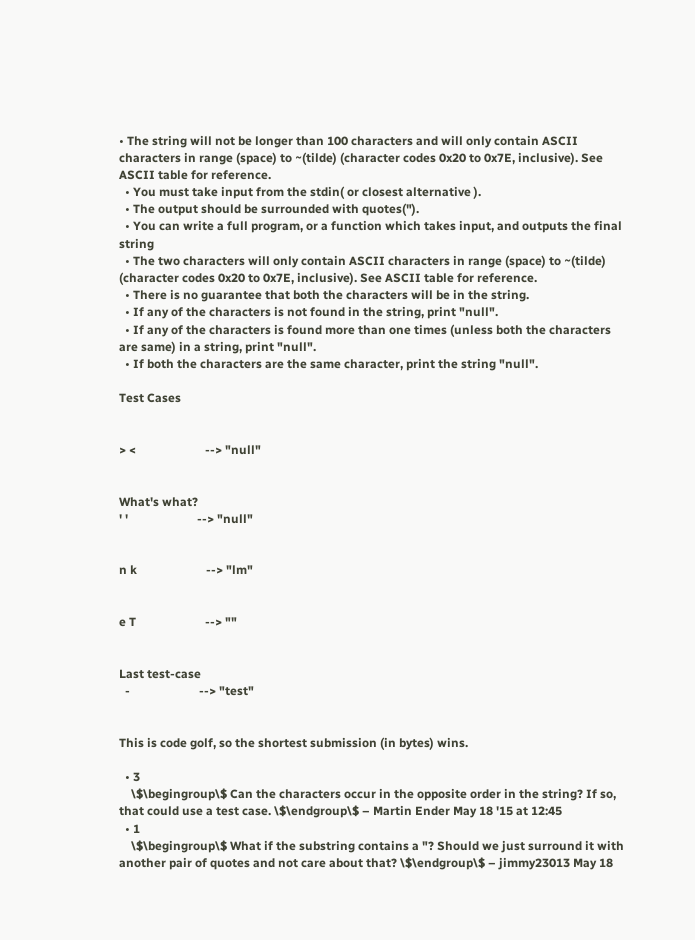• The string will not be longer than 100 characters and will only contain ASCII characters in range (space) to ~(tilde) (character codes 0x20 to 0x7E, inclusive). See ASCII table for reference.
  • You must take input from the stdin( or closest alternative ).
  • The output should be surrounded with quotes(").
  • You can write a full program, or a function which takes input, and outputs the final string
  • The two characters will only contain ASCII characters in range (space) to ~(tilde) (character codes 0x20 to 0x7E, inclusive). See ASCII table for reference.
  • There is no guarantee that both the characters will be in the string.
  • If any of the characters is not found in the string, print "null".
  • If any of the characters is found more than one times (unless both the characters are same) in a string, print "null".
  • If both the characters are the same character, print the string "null".

Test Cases


> <                       --> "null"


What's what?
' '                       --> "null"


n k                       --> "lm"


e T                       --> ""


Last test-case
  -                       --> "test"


This is code golf, so the shortest submission (in bytes) wins.

  • 3
    \$\begingroup\$ Can the characters occur in the opposite order in the string? If so, that could use a test case. \$\endgroup\$ – Martin Ender May 18 '15 at 12:45
  • 1
    \$\begingroup\$ What if the substring contains a "? Should we just surround it with another pair of quotes and not care about that? \$\endgroup\$ – jimmy23013 May 18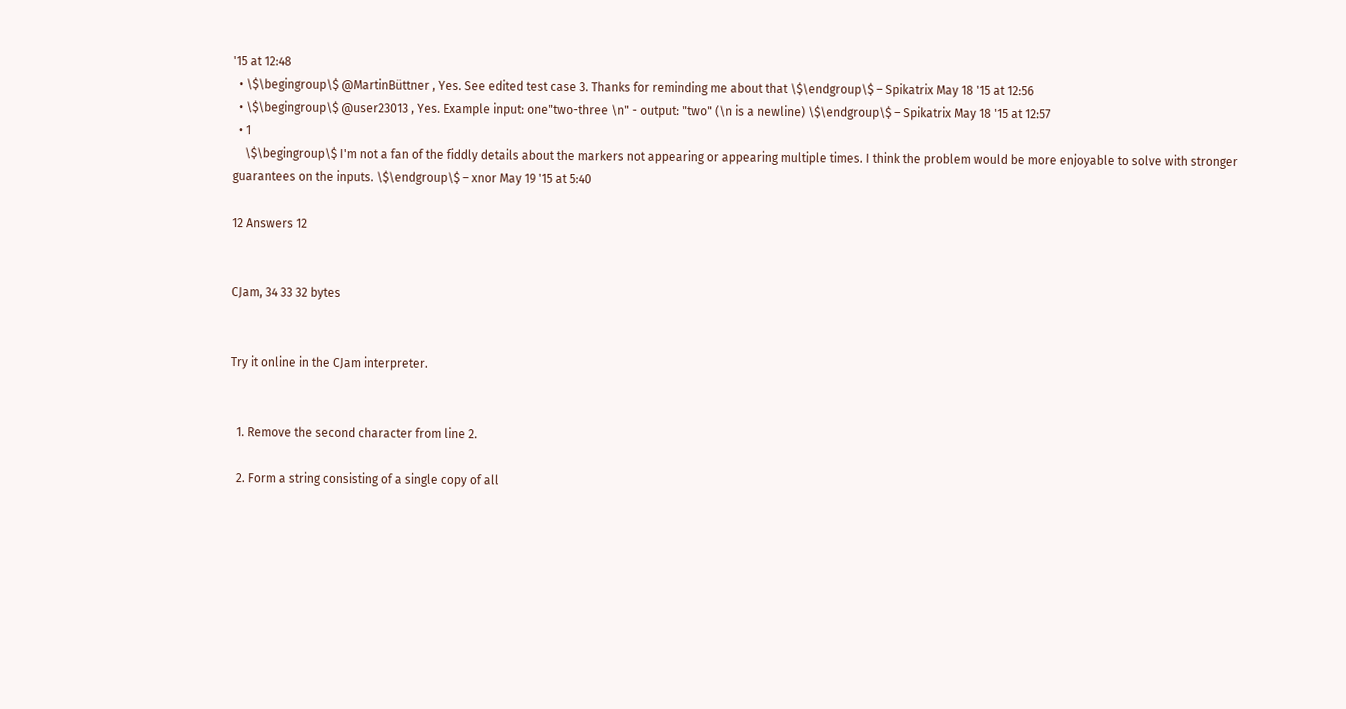'15 at 12:48
  • \$\begingroup\$ @MartinBüttner , Yes. See edited test case 3. Thanks for reminding me about that \$\endgroup\$ – Spikatrix May 18 '15 at 12:56
  • \$\begingroup\$ @user23013 , Yes. Example input: one"two-three \n" - output: "two" (\n is a newline) \$\endgroup\$ – Spikatrix May 18 '15 at 12:57
  • 1
    \$\begingroup\$ I'm not a fan of the fiddly details about the markers not appearing or appearing multiple times. I think the problem would be more enjoyable to solve with stronger guarantees on the inputs. \$\endgroup\$ – xnor May 19 '15 at 5:40

12 Answers 12


CJam, 34 33 32 bytes


Try it online in the CJam interpreter.


  1. Remove the second character from line 2.

  2. Form a string consisting of a single copy of all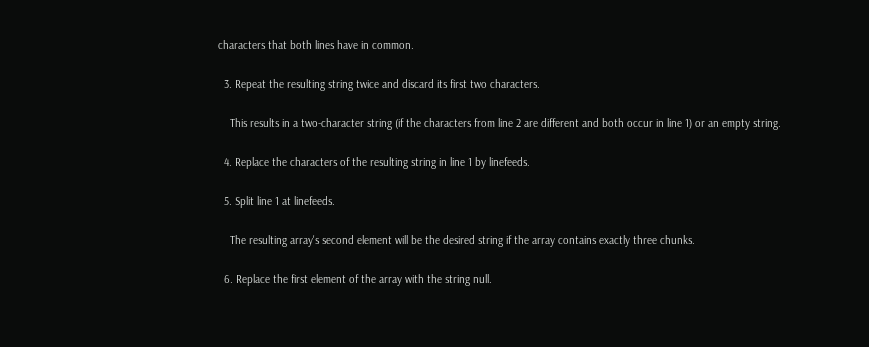characters that both lines have in common.

  3. Repeat the resulting string twice and discard its first two characters.

    This results in a two-character string (if the characters from line 2 are different and both occur in line 1) or an empty string.

  4. Replace the characters of the resulting string in line 1 by linefeeds.

  5. Split line 1 at linefeeds.

    The resulting array's second element will be the desired string if the array contains exactly three chunks.

  6. Replace the first element of the array with the string null.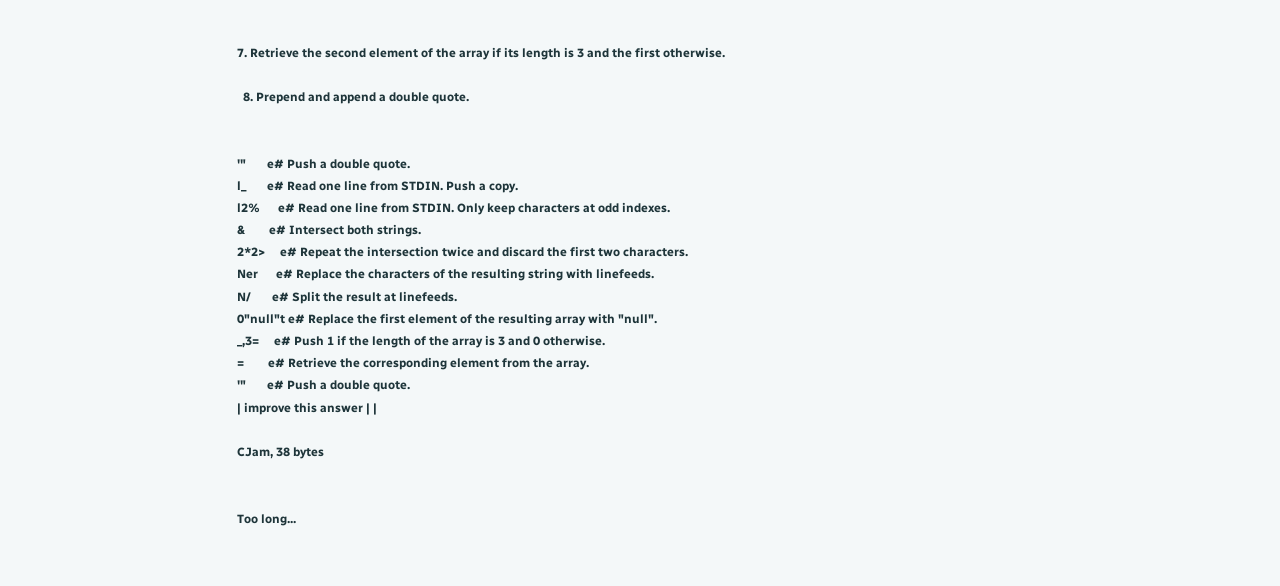7. Retrieve the second element of the array if its length is 3 and the first otherwise.

  8. Prepend and append a double quote.


'"       e# Push a double quote.
l_       e# Read one line from STDIN. Push a copy.
l2%      e# Read one line from STDIN. Only keep characters at odd indexes.
&        e# Intersect both strings.
2*2>     e# Repeat the intersection twice and discard the first two characters.
Ner      e# Replace the characters of the resulting string with linefeeds.
N/       e# Split the result at linefeeds.
0"null"t e# Replace the first element of the resulting array with "null".
_,3=     e# Push 1 if the length of the array is 3 and 0 otherwise.
=        e# Retrieve the corresponding element from the array.
'"       e# Push a double quote.
| improve this answer | |

CJam, 38 bytes


Too long...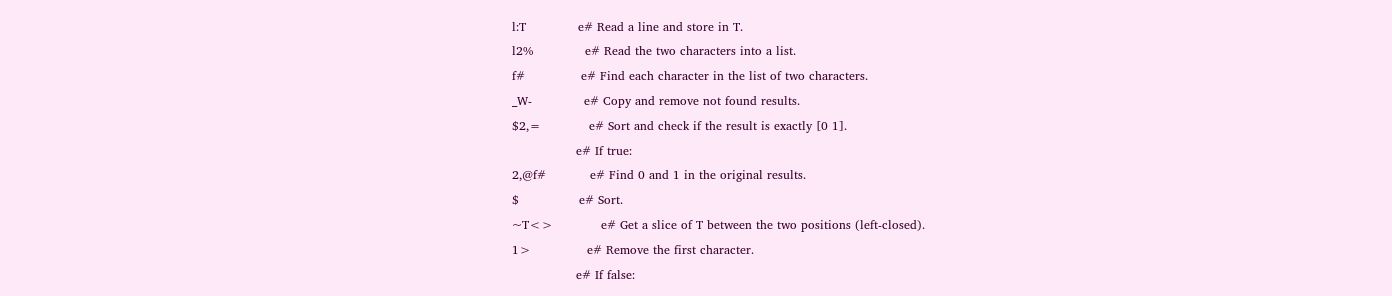l:T             e# Read a line and store in T.
l2%             e# Read the two characters into a list.
f#              e# Find each character in the list of two characters.
_W-             e# Copy and remove not found results.
$2,=            e# Sort and check if the result is exactly [0 1].
                e# If true:
2,@f#           e# Find 0 and 1 in the original results.
$               e# Sort.
~T<>            e# Get a slice of T between the two positions (left-closed).
1>              e# Remove the first character.
                e# If false: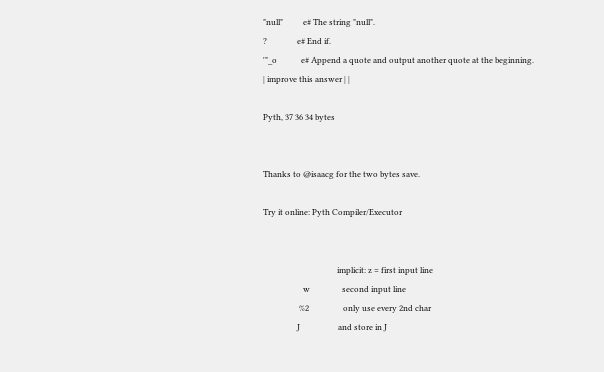"null"          e# The string "null".
?               e# End if.
'"_o            e# Append a quote and output another quote at the beginning.
| improve this answer | |

Pyth, 37 36 34 bytes


Thanks to @isaacg for the two bytes save.

Try it online: Pyth Compiler/Executor


                                     implicit: z = first input line
                    w                second input line
                  %2                 only use every 2nd char
                 J                   and store in J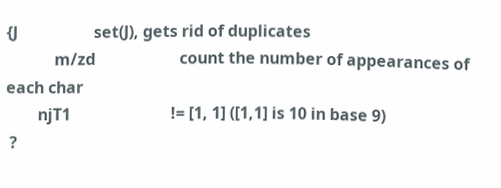{J                   set(J), gets rid of duplicates
            m/zd                     count the number of appearances of each char
        njT1                         != [1, 1] ([1,1] is 10 in base 9)
 ?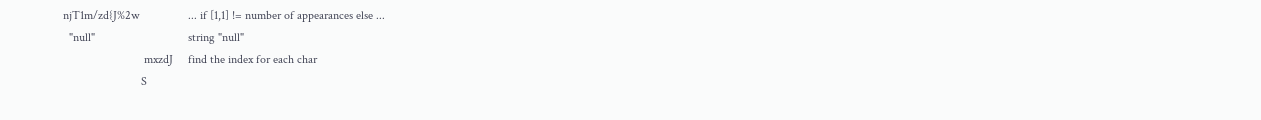njT1m/zd{J%2w                ... if [1,1] != number of appearances else ...
  "null"                               string "null"
                           mxzdJ     find the index for each char
                          S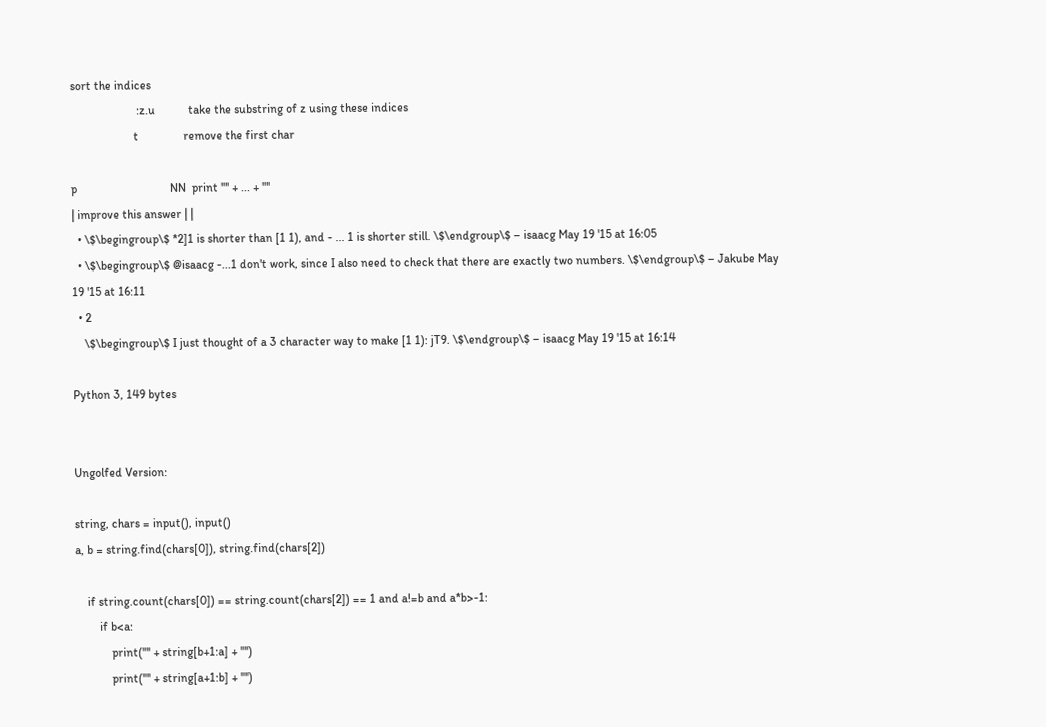sort the indices
                      :z.u           take the substring of z using these indices
                     t               remove the first char

p                               NN  print '"' + ... + '"'
| improve this answer | |
  • \$\begingroup\$ *2]1 is shorter than [1 1), and - ... 1 is shorter still. \$\endgroup\$ – isaacg May 19 '15 at 16:05
  • \$\begingroup\$ @isaacg -...1 don't work, since I also need to check that there are exactly two numbers. \$\endgroup\$ – Jakube May 19 '15 at 16:11
  • 2
    \$\begingroup\$ I just thought of a 3 character way to make [1 1): jT9. \$\endgroup\$ – isaacg May 19 '15 at 16:14

Python 3, 149 bytes


Ungolfed Version:

string, chars = input(), input()
a, b = string.find(chars[0]), string.find(chars[2])

    if string.count(chars[0]) == string.count(chars[2]) == 1 and a!=b and a*b>-1:
        if b<a:
            print('"' + string[b+1:a] + '"')
            print('"' + string[a+1:b] + '"')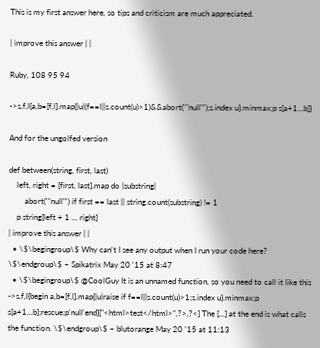This is my first answer here, so tips and criticism are much appreciated.

| improve this answer | |

Ruby, 108 95 94

->s,f,l{a,b=[f,l].map{|u|(f==l||s.count(u)>1)&&abort('"null"');s.index u}.minmax;p s[a+1...b]}

And for the ungolfed version

def between(string, first, last)
    left, right = [first, last].map do |substring|
        abort('"null"') if first == last || string.count(substring) != 1
    p string[left + 1 ... right]
| improve this answer | |
  • \$\begingroup\$ Why can't I see any output when I run your code here? \$\endgroup\$ – Spikatrix May 20 '15 at 8:47
  • \$\begingroup\$ @CoolGuy It is an unnamed function, so you need to call it like this ->s,f,l{begin a,b=[f,l].map{|u|raise if f==l||s.count(u)>1;s.index u}.minmax;p s[a+1...b];rescue;p'null'end}["<html>test</html>",?>,?<] The [...] at the end is what calls the function. \$\endgroup\$ – blutorange May 20 '15 at 11:13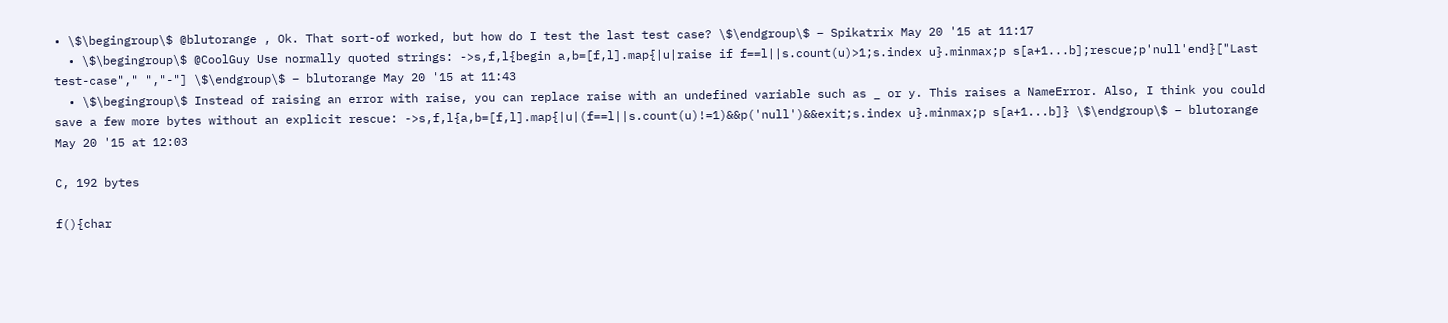• \$\begingroup\$ @blutorange , Ok. That sort-of worked, but how do I test the last test case? \$\endgroup\$ – Spikatrix May 20 '15 at 11:17
  • \$\begingroup\$ @CoolGuy Use normally quoted strings: ->s,f,l{begin a,b=[f,l].map{|u|raise if f==l||s.count(u)>1;s.index u}.minmax;p s[a+1...b];rescue;p'null'end}["Last test-case"," ","-"] \$\endgroup\$ – blutorange May 20 '15 at 11:43
  • \$\begingroup\$ Instead of raising an error with raise, you can replace raise with an undefined variable such as _ or y. This raises a NameError. Also, I think you could save a few more bytes without an explicit rescue: ->s,f,l{a,b=[f,l].map{|u|(f==l||s.count(u)!=1)&&p('null')&&exit;s.index u}.minmax;p s[a+1...b]} \$\endgroup\$ – blutorange May 20 '15 at 12:03

C, 192 bytes

f(){char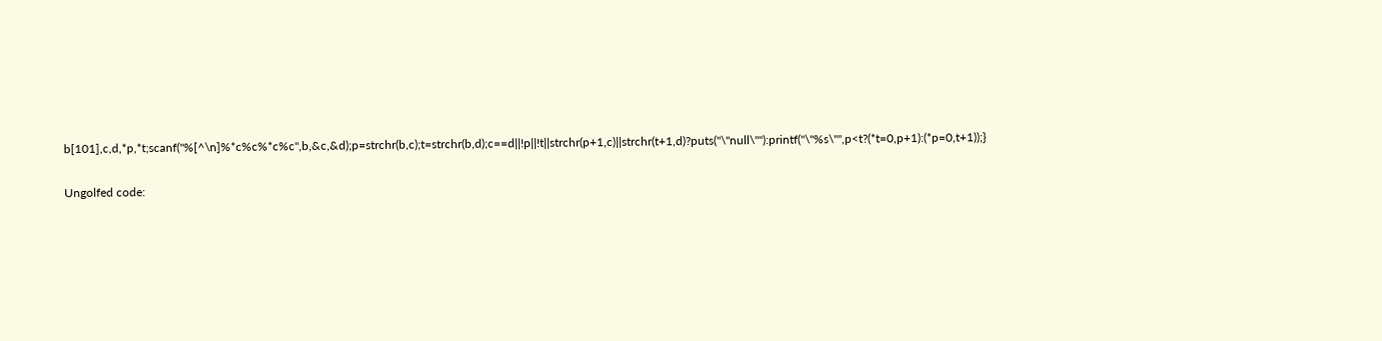b[101],c,d,*p,*t;scanf("%[^\n]%*c%c%*c%c",b,&c,&d);p=strchr(b,c);t=strchr(b,d);c==d||!p||!t||strchr(p+1,c)||strchr(t+1,d)?puts("\"null\""):printf("\"%s\"",p<t?(*t=0,p+1):(*p=0,t+1));}

Ungolfed code: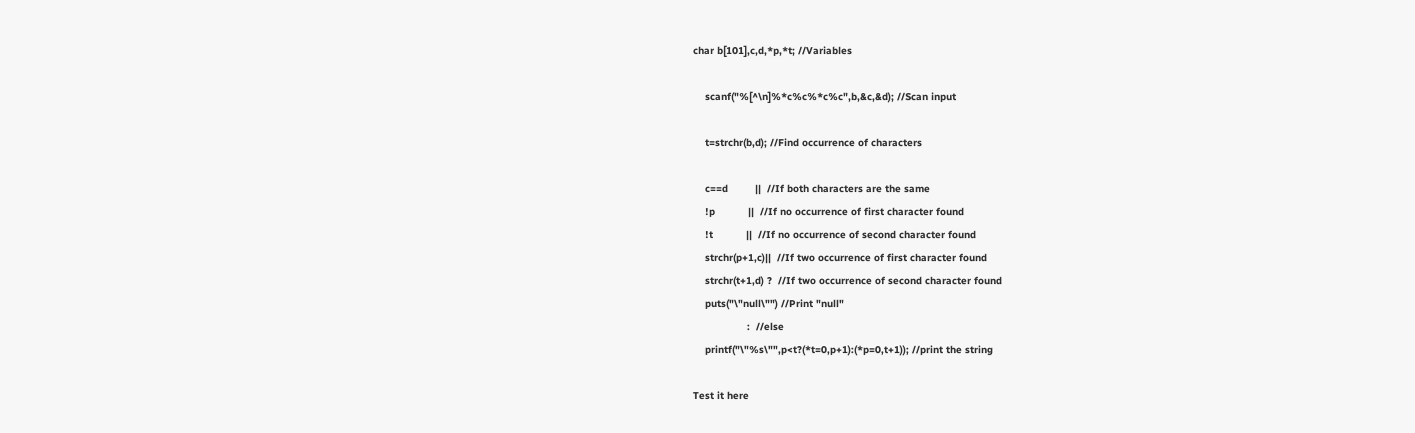char b[101],c,d,*p,*t; //Variables

    scanf("%[^\n]%*c%c%*c%c",b,&c,&d); //Scan input

    t=strchr(b,d); //Find occurrence of characters

    c==d         ||  //If both characters are the same
    !p           ||  //If no occurrence of first character found
    !t           ||  //If no occurrence of second character found
    strchr(p+1,c)||  //If two occurrence of first character found
    strchr(t+1,d) ?  //If two occurrence of second character found
    puts("\"null\"") //Print "null"
                  :  //else
    printf("\"%s\"",p<t?(*t=0,p+1):(*p=0,t+1)); //print the string

Test it here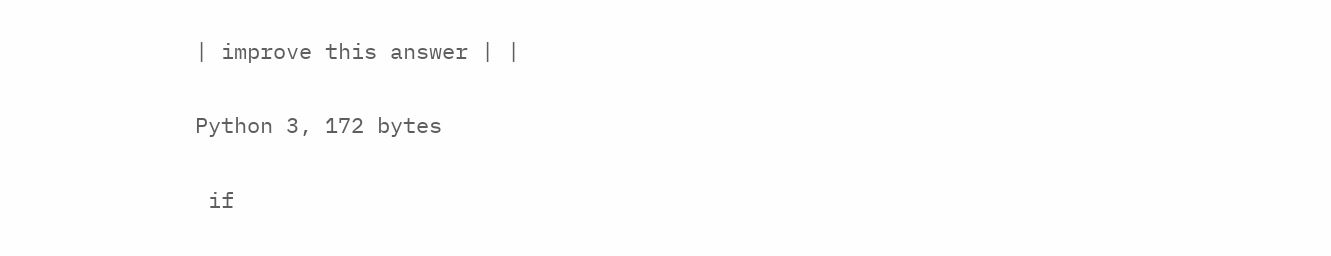| improve this answer | |

Python 3, 172 bytes

 if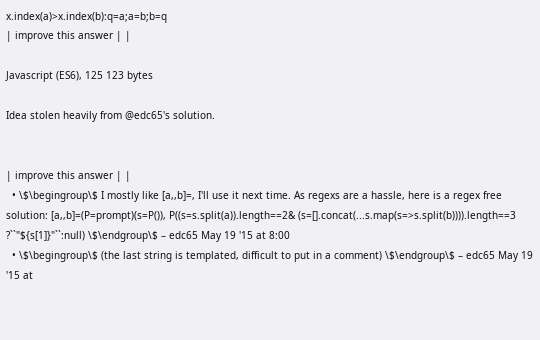x.index(a)>x.index(b):q=a;a=b;b=q
| improve this answer | |

Javascript (ES6), 125 123 bytes

Idea stolen heavily from @edc65's solution.


| improve this answer | |
  • \$\begingroup\$ I mostly like [a,,b]=, I'll use it next time. As regexs are a hassle, here is a regex free solution: [a,,b]=(P=prompt)(s=P()), P((s=s.split(a)).length==2& (s=[].concat(...s.map(s=>s.split(b)))).length==3 ?``"${s[1]}"``:null) \$\endgroup\$ – edc65 May 19 '15 at 8:00
  • \$\begingroup\$ (the last string is templated, difficult to put in a comment) \$\endgroup\$ – edc65 May 19 '15 at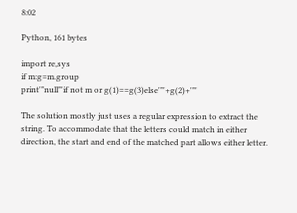8:02

Python, 161 bytes

import re,sys
if m:g=m.group
print'"null"'if not m or g(1)==g(3)else'"'+g(2)+'"'

The solution mostly just uses a regular expression to extract the string. To accommodate that the letters could match in either direction, the start and end of the matched part allows either letter.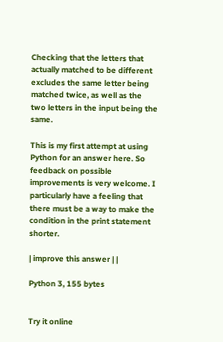Checking that the letters that actually matched to be different excludes the same letter being matched twice, as well as the two letters in the input being the same.

This is my first attempt at using Python for an answer here. So feedback on possible improvements is very welcome. I particularly have a feeling that there must be a way to make the condition in the print statement shorter.

| improve this answer | |

Python 3, 155 bytes


Try it online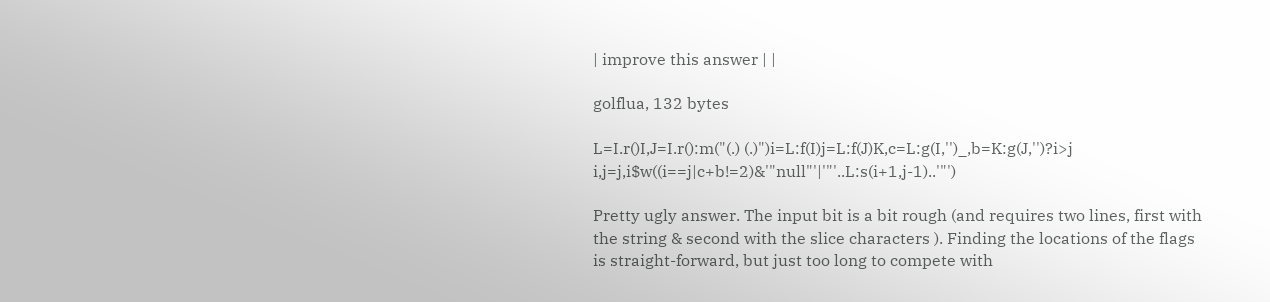| improve this answer | |

golflua, 132 bytes

L=I.r()I,J=I.r():m("(.) (.)")i=L:f(I)j=L:f(J)K,c=L:g(I,'')_,b=K:g(J,'')?i>j i,j=j,i$w((i==j|c+b!=2)&'"null"'|'"'..L:s(i+1,j-1)..'"')

Pretty ugly answer. The input bit is a bit rough (and requires two lines, first with the string & second with the slice characters ). Finding the locations of the flags is straight-forward, but just too long to compete with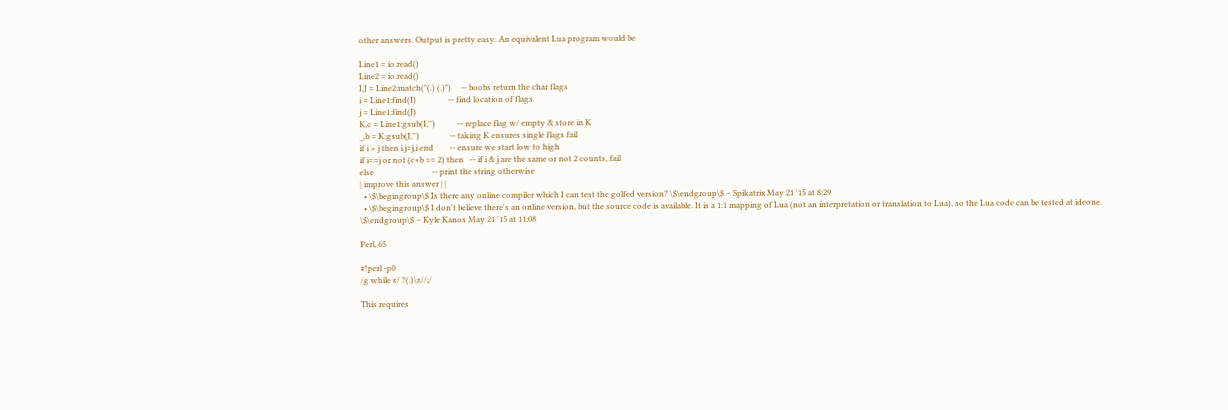other answers. Output is pretty easy. An equivalent Lua program would be

Line1 = io.read()
Line2 = io.read()
I,J = Line2:match("(.) (.)")     -- boobs return the char flags
i = Line1:find(I)                -- find location of flags
j = Line1:find(J)
K,c = Line1:gsub(I,'')           -- replace flag w/ empty & store in K
_,b = K:gsub(J,'')               -- taking K ensures single flags fail
if i > j then i,j=j,i end        -- ensure we start low to high
if i==j or not (c+b == 2) then   -- if i & j are the same or not 2 counts, fail
else                             -- print the string otherwise
| improve this answer | |
  • \$\begingroup\$ Is there any online compiler which I can test the golfed version? \$\endgroup\$ – Spikatrix May 21 '15 at 8:29
  • \$\begingroup\$ I don't believe there's an online version, but the source code is available. It is a 1:1 mapping of Lua (not an interpretation or translation to Lua), so the Lua code can be tested at ideone. \$\endgroup\$ – Kyle Kanos May 21 '15 at 11:08

Perl, 65

#!perl -p0
/g while s/ ?(.)\z//;/

This requires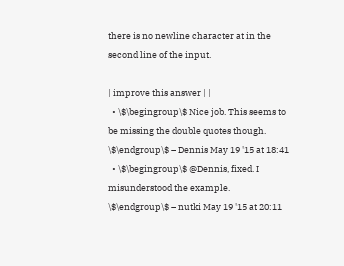there is no newline character at in the second line of the input.

| improve this answer | |
  • \$\begingroup\$ Nice job. This seems to be missing the double quotes though. \$\endgroup\$ – Dennis May 19 '15 at 18:41
  • \$\begingroup\$ @Dennis, fixed. I misunderstood the example. \$\endgroup\$ – nutki May 19 '15 at 20:11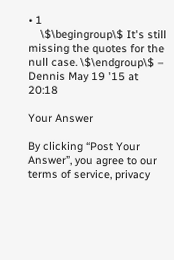• 1
    \$\begingroup\$ It's still missing the quotes for the null case. \$\endgroup\$ – Dennis May 19 '15 at 20:18

Your Answer

By clicking “Post Your Answer”, you agree to our terms of service, privacy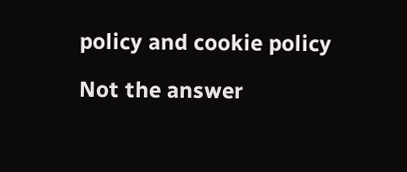policy and cookie policy

Not the answer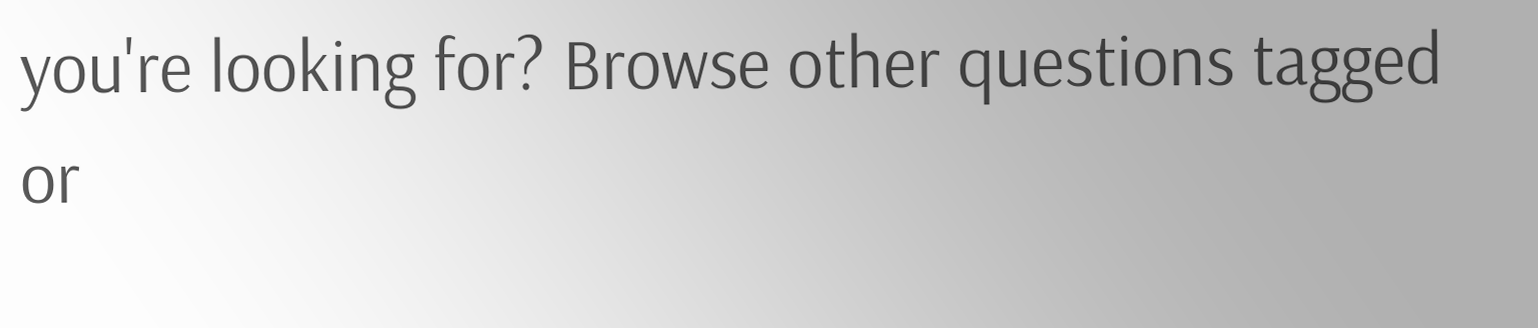you're looking for? Browse other questions tagged or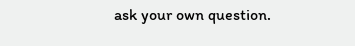ask your own question.